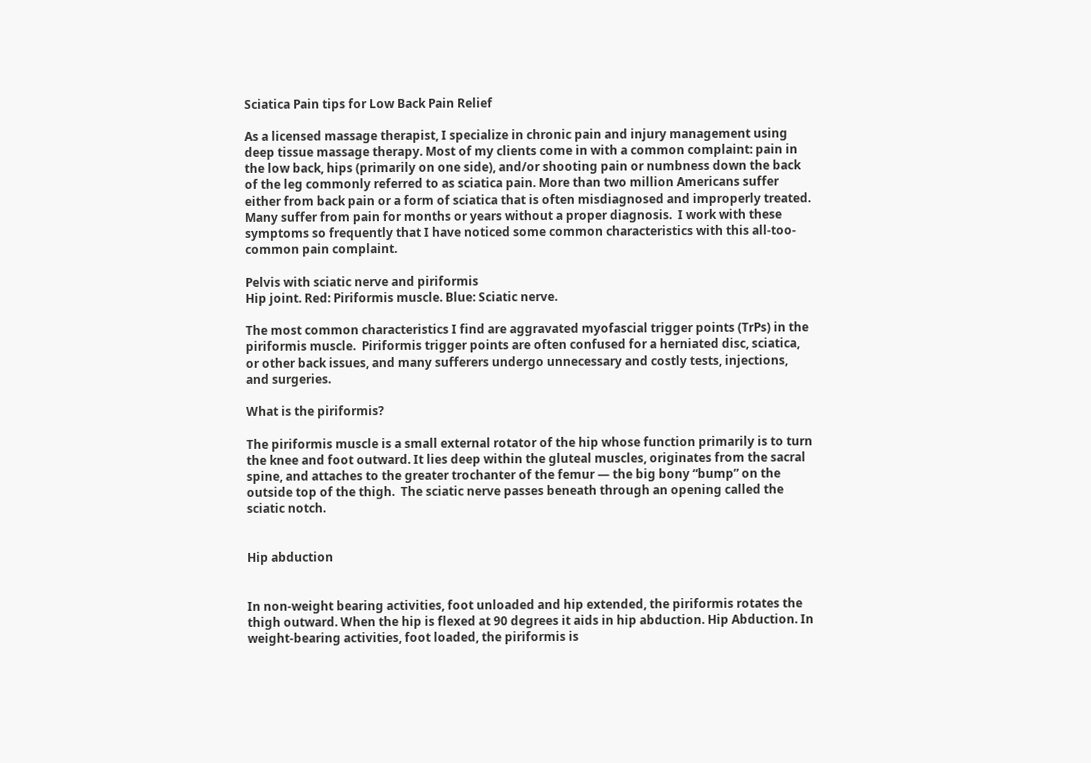Sciatica Pain tips for Low Back Pain Relief

As a licensed massage therapist, I specialize in chronic pain and injury management using deep tissue massage therapy. Most of my clients come in with a common complaint: pain in the low back, hips (primarily on one side), and/or shooting pain or numbness down the back of the leg commonly referred to as sciatica pain. More than two million Americans suffer either from back pain or a form of sciatica that is often misdiagnosed and improperly treated.   Many suffer from pain for months or years without a proper diagnosis.  I work with these symptoms so frequently that I have noticed some common characteristics with this all-too-common pain complaint.

Pelvis with sciatic nerve and piriformis
Hip joint. Red: Piriformis muscle. Blue: Sciatic nerve.

The most common characteristics I find are aggravated myofascial trigger points (TrPs) in the piriformis muscle.  Piriformis trigger points are often confused for a herniated disc, sciatica, or other back issues, and many sufferers undergo unnecessary and costly tests, injections, and surgeries.

What is the piriformis?

The piriformis muscle is a small external rotator of the hip whose function primarily is to turn the knee and foot outward. It lies deep within the gluteal muscles, originates from the sacral spine, and attaches to the greater trochanter of the femur — the big bony “bump” on the outside top of the thigh.  The sciatic nerve passes beneath through an opening called the sciatic notch.


Hip abduction


In non-weight bearing activities, foot unloaded and hip extended, the piriformis rotates the thigh outward. When the hip is flexed at 90 degrees it aids in hip abduction. Hip Abduction. In weight-bearing activities, foot loaded, the piriformis is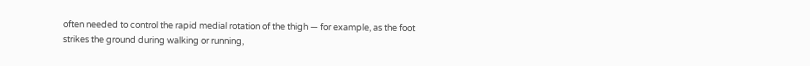often needed to control the rapid medial rotation of the thigh — for example, as the foot strikes the ground during walking or running,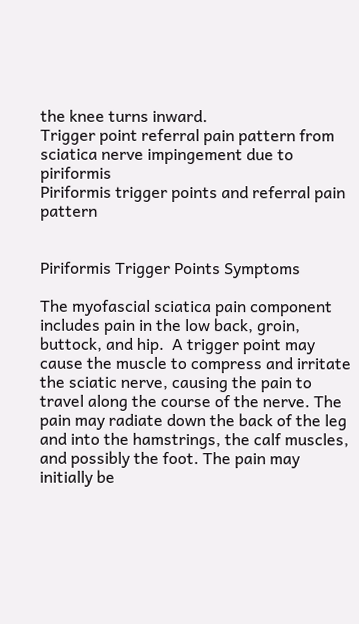the knee turns inward.
Trigger point referral pain pattern from sciatica nerve impingement due to piriformis
Piriformis trigger points and referral pain pattern


Piriformis Trigger Points Symptoms

The myofascial sciatica pain component includes pain in the low back, groin, buttock, and hip.  A trigger point may cause the muscle to compress and irritate the sciatic nerve, causing the pain to travel along the course of the nerve. The pain may radiate down the back of the leg and into the hamstrings, the calf muscles, and possibly the foot. The pain may initially be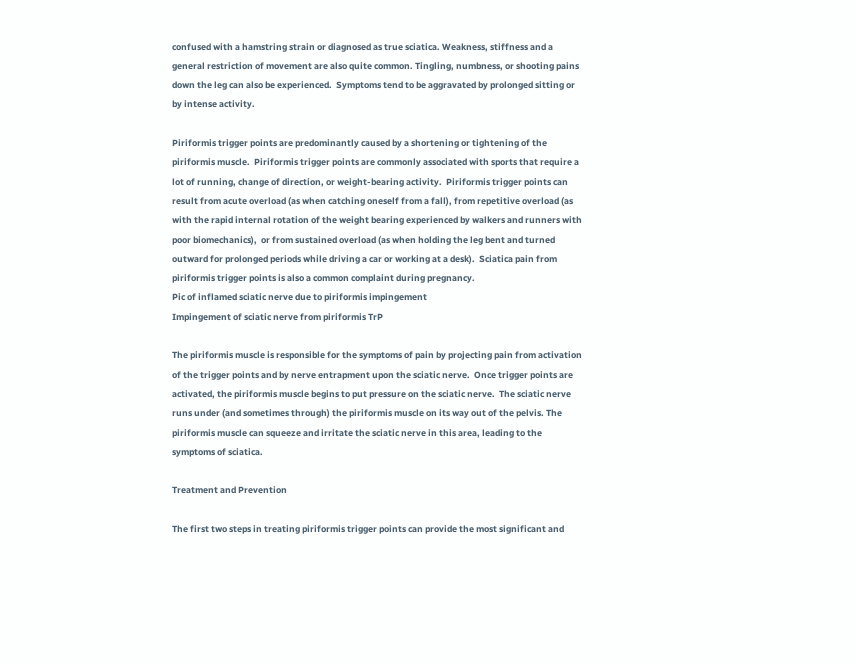confused with a hamstring strain or diagnosed as true sciatica. Weakness, stiffness and a general restriction of movement are also quite common. Tingling, numbness, or shooting pains down the leg can also be experienced.  Symptoms tend to be aggravated by prolonged sitting or by intense activity.

Piriformis trigger points are predominantly caused by a shortening or tightening of the piriformis muscle.  Piriformis trigger points are commonly associated with sports that require a lot of running, change of direction, or weight-bearing activity.  Piriformis trigger points can result from acute overload (as when catching oneself from a fall), from repetitive overload (as with the rapid internal rotation of the weight bearing experienced by walkers and runners with poor biomechanics),  or from sustained overload (as when holding the leg bent and turned outward for prolonged periods while driving a car or working at a desk).  Sciatica pain from piriformis trigger points is also a common complaint during pregnancy.
Pic of inflamed sciatic nerve due to piriformis impingement
Impingement of sciatic nerve from piriformis TrP

The piriformis muscle is responsible for the symptoms of pain by projecting pain from activation of the trigger points and by nerve entrapment upon the sciatic nerve.  Once trigger points are activated, the piriformis muscle begins to put pressure on the sciatic nerve.  The sciatic nerve runs under (and sometimes through) the piriformis muscle on its way out of the pelvis. The piriformis muscle can squeeze and irritate the sciatic nerve in this area, leading to the symptoms of sciatica.

Treatment and Prevention

The first two steps in treating piriformis trigger points can provide the most significant and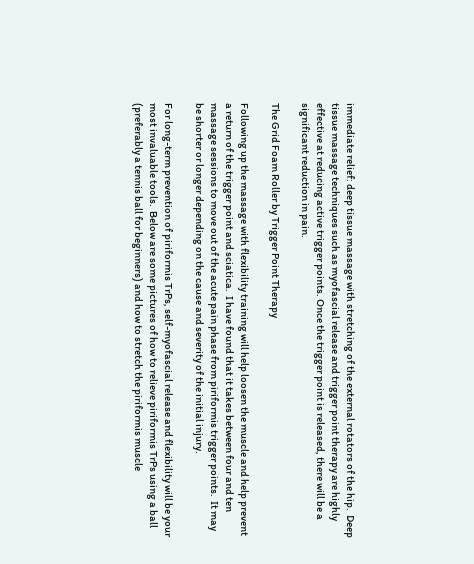immediate relief: deep tissue massage with stretching of the external rotators of the hip.  Deep tissue massage techniques such as myofascial release and trigger point therapy are highly effective at reducing active trigger points. Once the trigger point is released, there will be a significant reduction in pain.

The Grid Foam Roller by Trigger Point Therapy

Following up the massage with flexibility training will help loosen the muscle and help prevent a return of the trigger point and sciatica.  I have found that it takes between four and ten massage sessions to move out of the acute pain phase from piriformis trigger points.  It may be shorter or longer depending on the cause and severity of the initial injury.

For long-term prevention of piriformis TrPs, self-myofascial release and flexibility will be your most invaluable tools.  Below are some pictures of how to relieve piriformis TrPs using a ball (preferably a tennis ball for beginners) and how to stretch the piriformis muscle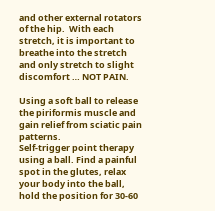and other external rotators of the hip.  With each stretch, it is important to breathe into the stretch and only stretch to slight discomfort … NOT PAIN.

Using a soft ball to release the piriformis muscle and gain relief from sciatic pain patterns.
Self-trigger point therapy using a ball. Find a painful spot in the glutes, relax your body into the ball, hold the position for 30-60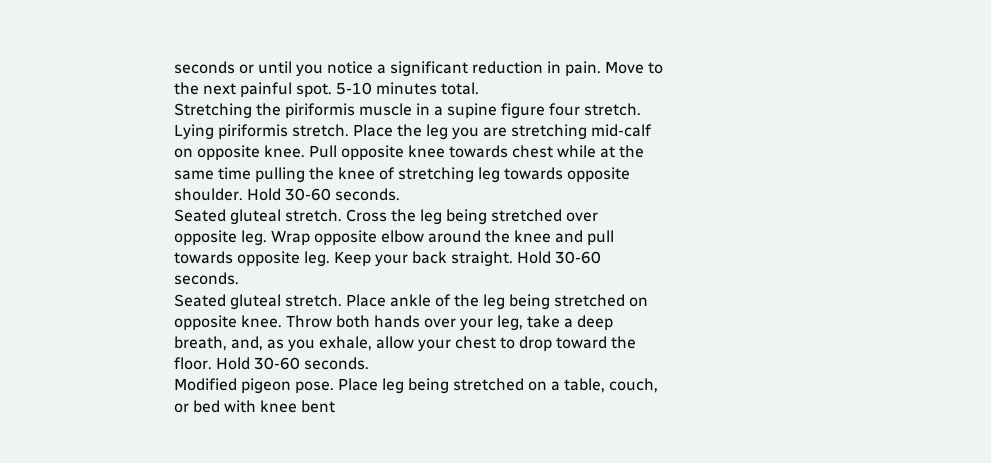seconds or until you notice a significant reduction in pain. Move to the next painful spot. 5-10 minutes total.
Stretching the piriformis muscle in a supine figure four stretch.
Lying piriformis stretch. Place the leg you are stretching mid-calf on opposite knee. Pull opposite knee towards chest while at the same time pulling the knee of stretching leg towards opposite shoulder. Hold 30-60 seconds.
Seated gluteal stretch. Cross the leg being stretched over opposite leg. Wrap opposite elbow around the knee and pull towards opposite leg. Keep your back straight. Hold 30-60 seconds.
Seated gluteal stretch. Place ankle of the leg being stretched on opposite knee. Throw both hands over your leg, take a deep breath, and, as you exhale, allow your chest to drop toward the floor. Hold 30-60 seconds.
Modified pigeon pose. Place leg being stretched on a table, couch, or bed with knee bent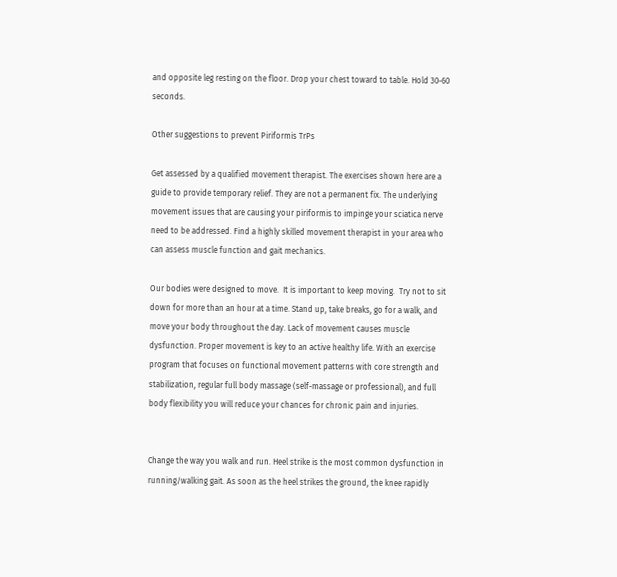and opposite leg resting on the floor. Drop your chest toward to table. Hold 30-60 seconds.

Other suggestions to prevent Piriformis TrPs

Get assessed by a qualified movement therapist. The exercises shown here are a guide to provide temporary relief. They are not a permanent fix. The underlying movement issues that are causing your piriformis to impinge your sciatica nerve need to be addressed. Find a highly skilled movement therapist in your area who can assess muscle function and gait mechanics.

Our bodies were designed to move.  It is important to keep moving.  Try not to sit down for more than an hour at a time. Stand up, take breaks, go for a walk, and move your body throughout the day. Lack of movement causes muscle dysfunction. Proper movement is key to an active healthy life. With an exercise program that focuses on functional movement patterns with core strength and stabilization, regular full body massage (self-massage or professional), and full body flexibility you will reduce your chances for chronic pain and injuries.


Change the way you walk and run. Heel strike is the most common dysfunction in running/walking gait. As soon as the heel strikes the ground, the knee rapidly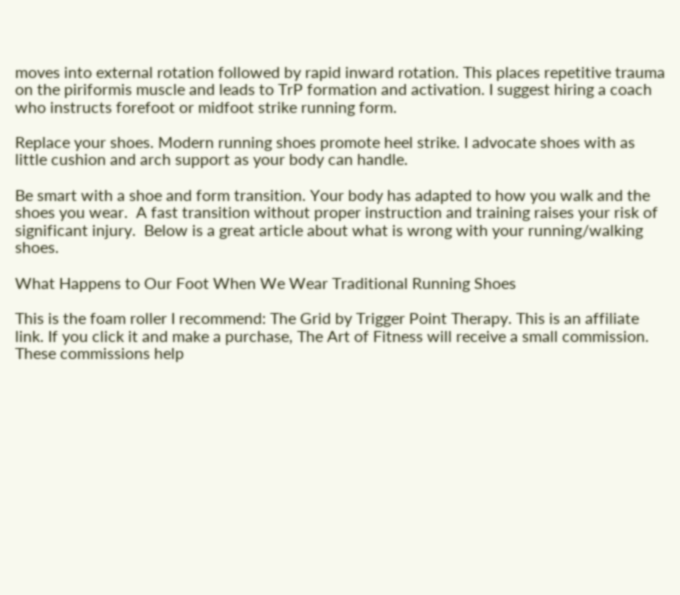moves into external rotation followed by rapid inward rotation. This places repetitive trauma on the piriformis muscle and leads to TrP formation and activation. I suggest hiring a coach who instructs forefoot or midfoot strike running form.

Replace your shoes. Modern running shoes promote heel strike. I advocate shoes with as little cushion and arch support as your body can handle.

Be smart with a shoe and form transition. Your body has adapted to how you walk and the shoes you wear.  A fast transition without proper instruction and training raises your risk of significant injury.  Below is a great article about what is wrong with your running/walking shoes.

What Happens to Our Foot When We Wear Traditional Running Shoes

This is the foam roller I recommend: The Grid by Trigger Point Therapy. This is an affiliate link. If you click it and make a purchase, The Art of Fitness will receive a small commission. These commissions help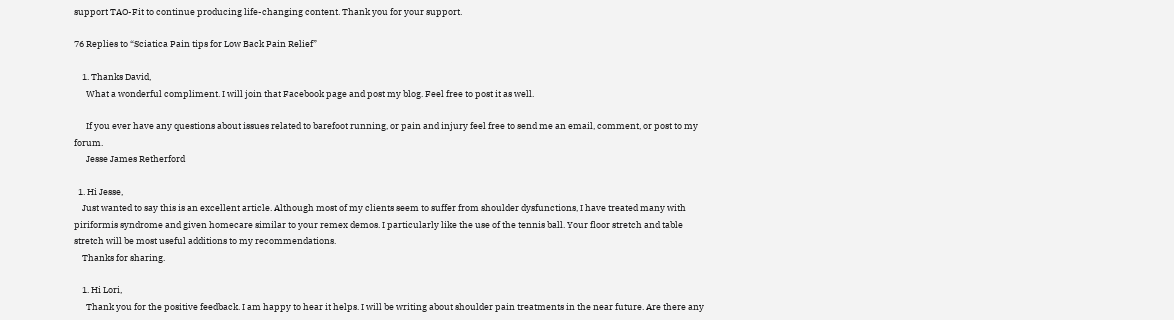support TAO-Fit to continue producing life-changing content. Thank you for your support.

76 Replies to “Sciatica Pain tips for Low Back Pain Relief”

    1. Thanks David,
      What a wonderful compliment. I will join that Facebook page and post my blog. Feel free to post it as well.

      If you ever have any questions about issues related to barefoot running, or pain and injury feel free to send me an email, comment, or post to my forum.
      Jesse James Retherford

  1. Hi Jesse,
    Just wanted to say this is an excellent article. Although most of my clients seem to suffer from shoulder dysfunctions, I have treated many with piriformis syndrome and given homecare similar to your remex demos. I particularly like the use of the tennis ball. Your floor stretch and table stretch will be most useful additions to my recommendations.
    Thanks for sharing.

    1. Hi Lori,
      Thank you for the positive feedback. I am happy to hear it helps. I will be writing about shoulder pain treatments in the near future. Are there any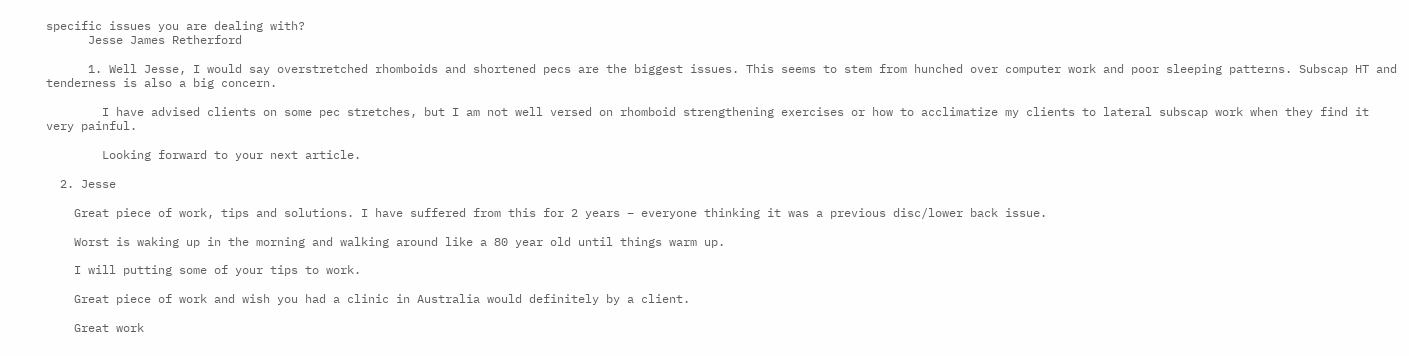specific issues you are dealing with?
      Jesse James Retherford

      1. Well Jesse, I would say overstretched rhomboids and shortened pecs are the biggest issues. This seems to stem from hunched over computer work and poor sleeping patterns. Subscap HT and tenderness is also a big concern.

        I have advised clients on some pec stretches, but I am not well versed on rhomboid strengthening exercises or how to acclimatize my clients to lateral subscap work when they find it very painful.

        Looking forward to your next article.

  2. Jesse

    Great piece of work, tips and solutions. I have suffered from this for 2 years – everyone thinking it was a previous disc/lower back issue.

    Worst is waking up in the morning and walking around like a 80 year old until things warm up.

    I will putting some of your tips to work.

    Great piece of work and wish you had a clinic in Australia would definitely by a client.

    Great work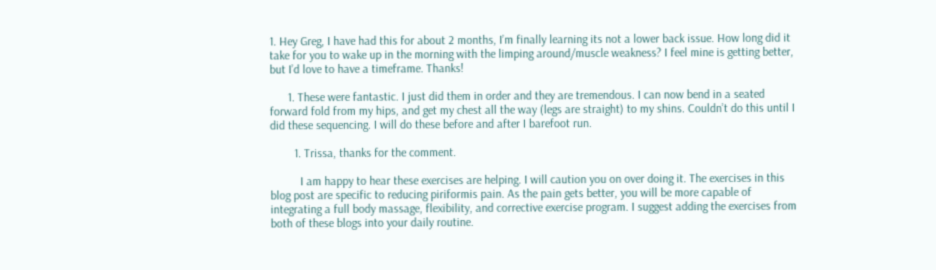1. Hey Greg, I have had this for about 2 months, I’m finally learning its not a lower back issue. How long did it take for you to wake up in the morning with the limping around/muscle weakness? I feel mine is getting better, but I’d love to have a timeframe. Thanks!

      1. These were fantastic. I just did them in order and they are tremendous. I can now bend in a seated forward fold from my hips, and get my chest all the way (legs are straight) to my shins. Couldn’t do this until I did these sequencing. I will do these before and after I barefoot run.

        1. Trissa, thanks for the comment.

          I am happy to hear these exercises are helping. I will caution you on over doing it. The exercises in this blog post are specific to reducing piriformis pain. As the pain gets better, you will be more capable of integrating a full body massage, flexibility, and corrective exercise program. I suggest adding the exercises from both of these blogs into your daily routine.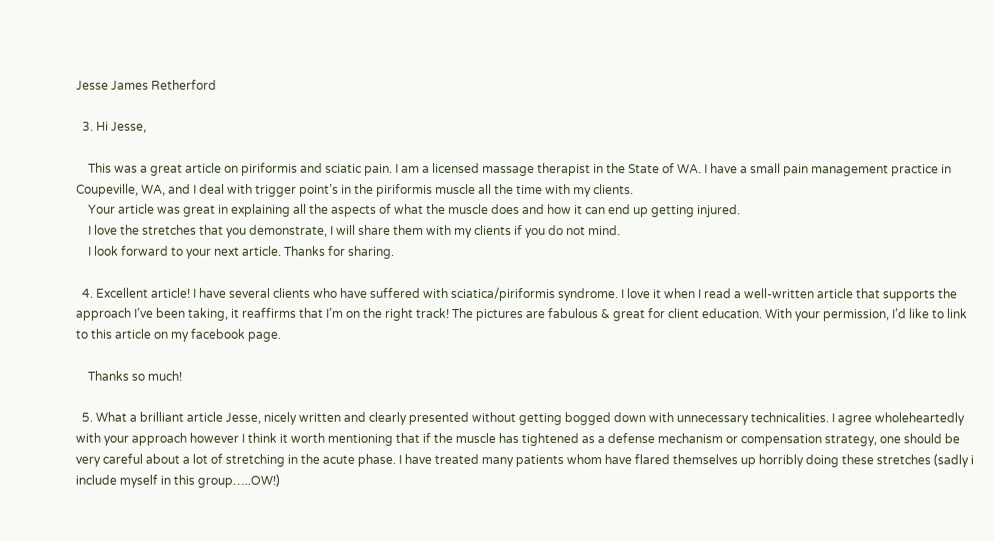Jesse James Retherford

  3. Hi Jesse,

    This was a great article on piriformis and sciatic pain. I am a licensed massage therapist in the State of WA. I have a small pain management practice in Coupeville, WA, and I deal with trigger point’s in the piriformis muscle all the time with my clients.
    Your article was great in explaining all the aspects of what the muscle does and how it can end up getting injured.
    I love the stretches that you demonstrate, I will share them with my clients if you do not mind.
    I look forward to your next article. Thanks for sharing.

  4. Excellent article! I have several clients who have suffered with sciatica/piriformis syndrome. I love it when I read a well-written article that supports the approach I’ve been taking, it reaffirms that I’m on the right track! The pictures are fabulous & great for client education. With your permission, I’d like to link to this article on my facebook page.

    Thanks so much!

  5. What a brilliant article Jesse, nicely written and clearly presented without getting bogged down with unnecessary technicalities. I agree wholeheartedly with your approach however I think it worth mentioning that if the muscle has tightened as a defense mechanism or compensation strategy, one should be very careful about a lot of stretching in the acute phase. I have treated many patients whom have flared themselves up horribly doing these stretches (sadly i include myself in this group…..OW!)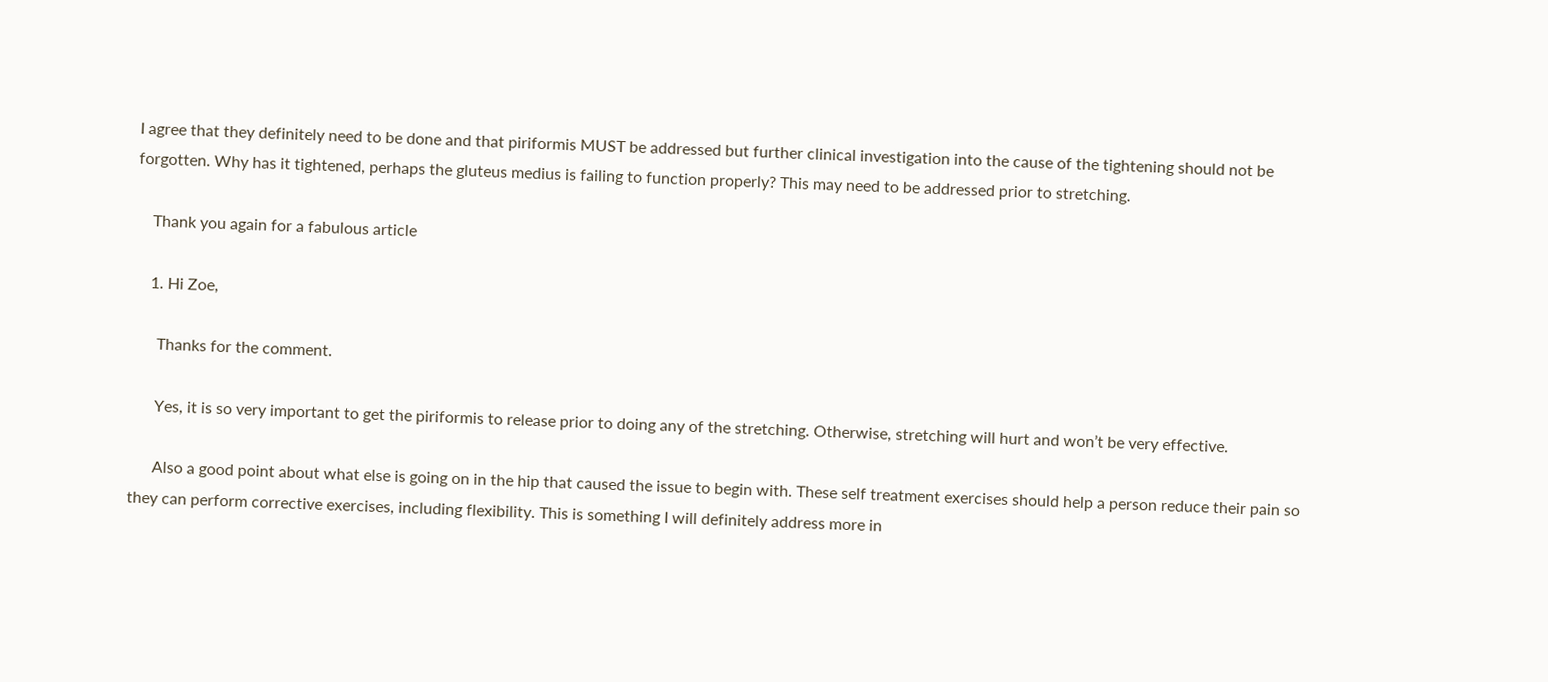I agree that they definitely need to be done and that piriformis MUST be addressed but further clinical investigation into the cause of the tightening should not be forgotten. Why has it tightened, perhaps the gluteus medius is failing to function properly? This may need to be addressed prior to stretching.

    Thank you again for a fabulous article

    1. Hi Zoe,

      Thanks for the comment.

      Yes, it is so very important to get the piriformis to release prior to doing any of the stretching. Otherwise, stretching will hurt and won’t be very effective.

      Also a good point about what else is going on in the hip that caused the issue to begin with. These self treatment exercises should help a person reduce their pain so they can perform corrective exercises, including flexibility. This is something I will definitely address more in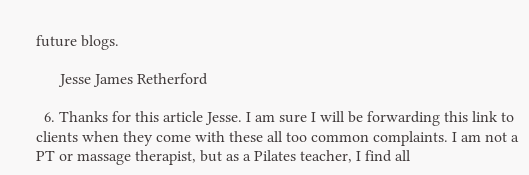future blogs.

      Jesse James Retherford

  6. Thanks for this article Jesse. I am sure I will be forwarding this link to clients when they come with these all too common complaints. I am not a PT or massage therapist, but as a Pilates teacher, I find all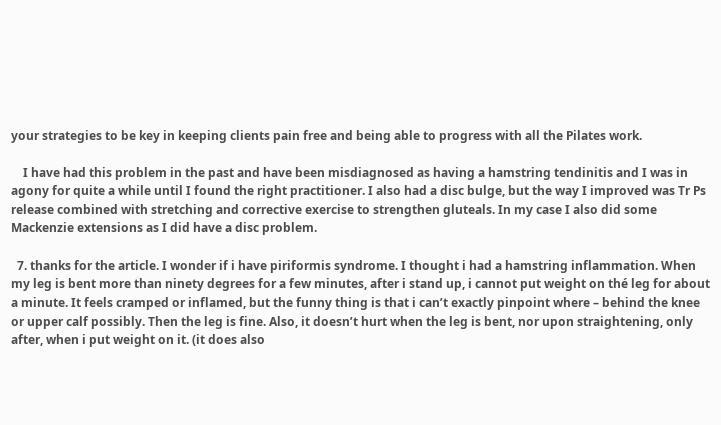your strategies to be key in keeping clients pain free and being able to progress with all the Pilates work.

    I have had this problem in the past and have been misdiagnosed as having a hamstring tendinitis and I was in agony for quite a while until I found the right practitioner. I also had a disc bulge, but the way I improved was Tr Ps release combined with stretching and corrective exercise to strengthen gluteals. In my case I also did some Mackenzie extensions as I did have a disc problem.

  7. thanks for the article. I wonder if i have piriformis syndrome. I thought i had a hamstring inflammation. When my leg is bent more than ninety degrees for a few minutes, after i stand up, i cannot put weight on thé leg for about a minute. It feels cramped or inflamed, but the funny thing is that i can’t exactly pinpoint where – behind the knee or upper calf possibly. Then the leg is fine. Also, it doesn’t hurt when the leg is bent, nor upon straightening, only after, when i put weight on it. (it does also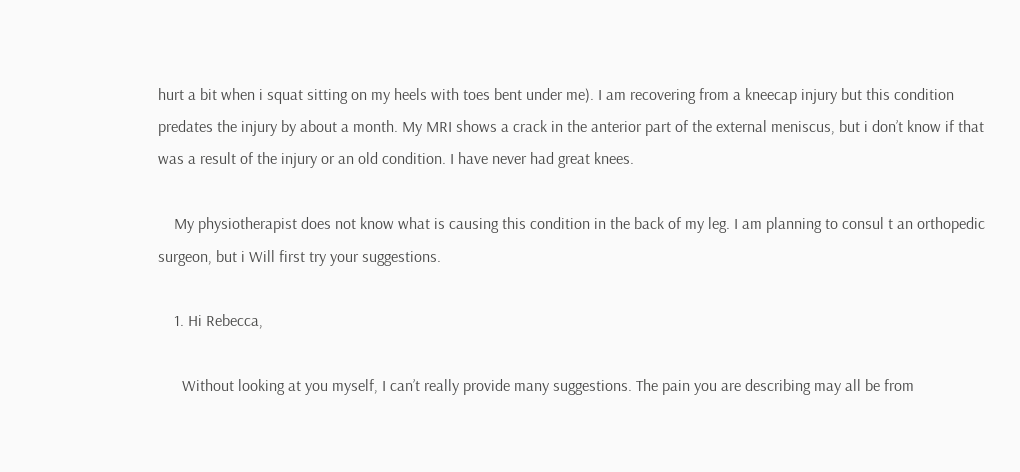hurt a bit when i squat sitting on my heels with toes bent under me). I am recovering from a kneecap injury but this condition predates the injury by about a month. My MRI shows a crack in the anterior part of the external meniscus, but i don’t know if that was a result of the injury or an old condition. I have never had great knees.

    My physiotherapist does not know what is causing this condition in the back of my leg. I am planning to consul t an orthopedic surgeon, but i Will first try your suggestions.

    1. Hi Rebecca,

      Without looking at you myself, I can’t really provide many suggestions. The pain you are describing may all be from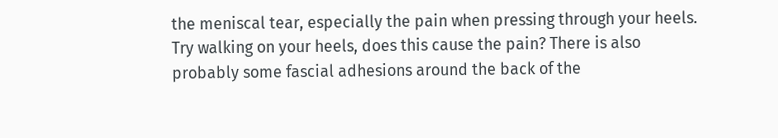the meniscal tear, especially the pain when pressing through your heels. Try walking on your heels, does this cause the pain? There is also probably some fascial adhesions around the back of the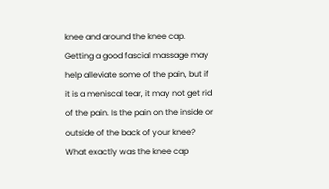knee and around the knee cap. Getting a good fascial massage may help alleviate some of the pain, but if it is a meniscal tear, it may not get rid of the pain. Is the pain on the inside or outside of the back of your knee? What exactly was the knee cap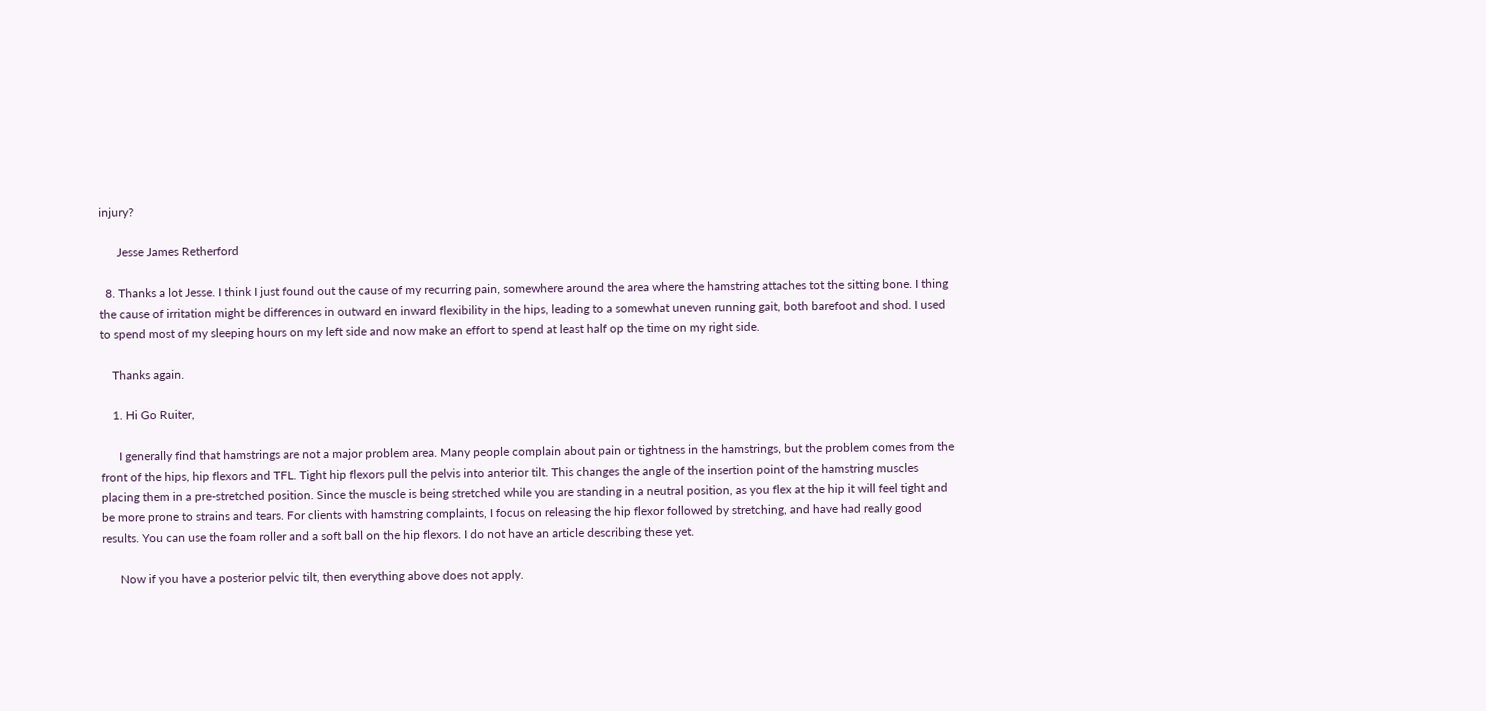injury?

      Jesse James Retherford

  8. Thanks a lot Jesse. I think I just found out the cause of my recurring pain, somewhere around the area where the hamstring attaches tot the sitting bone. I thing the cause of irritation might be differences in outward en inward flexibility in the hips, leading to a somewhat uneven running gait, both barefoot and shod. I used to spend most of my sleeping hours on my left side and now make an effort to spend at least half op the time on my right side.

    Thanks again.

    1. Hi Go Ruiter,

      I generally find that hamstrings are not a major problem area. Many people complain about pain or tightness in the hamstrings, but the problem comes from the front of the hips, hip flexors and TFL. Tight hip flexors pull the pelvis into anterior tilt. This changes the angle of the insertion point of the hamstring muscles placing them in a pre-stretched position. Since the muscle is being stretched while you are standing in a neutral position, as you flex at the hip it will feel tight and be more prone to strains and tears. For clients with hamstring complaints, I focus on releasing the hip flexor followed by stretching, and have had really good results. You can use the foam roller and a soft ball on the hip flexors. I do not have an article describing these yet.

      Now if you have a posterior pelvic tilt, then everything above does not apply.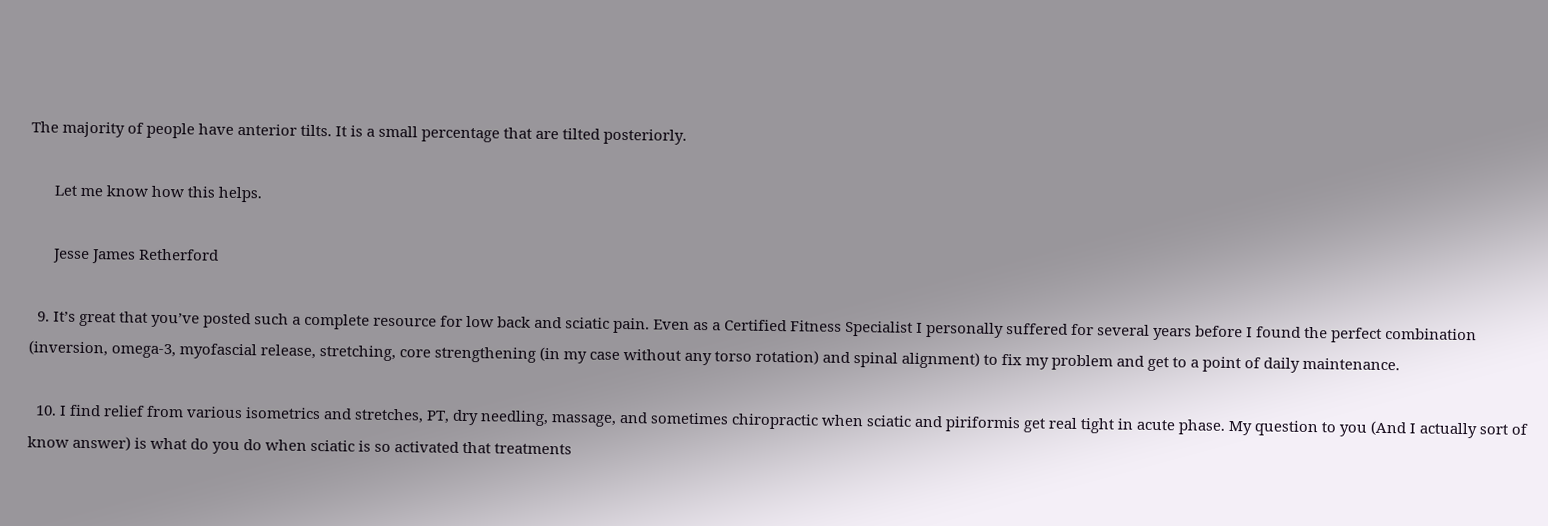The majority of people have anterior tilts. It is a small percentage that are tilted posteriorly.

      Let me know how this helps.

      Jesse James Retherford

  9. It’s great that you’ve posted such a complete resource for low back and sciatic pain. Even as a Certified Fitness Specialist I personally suffered for several years before I found the perfect combination (inversion, omega-3, myofascial release, stretching, core strengthening (in my case without any torso rotation) and spinal alignment) to fix my problem and get to a point of daily maintenance.

  10. I find relief from various isometrics and stretches, PT, dry needling, massage, and sometimes chiropractic when sciatic and piriformis get real tight in acute phase. My question to you (And I actually sort of know answer) is what do you do when sciatic is so activated that treatments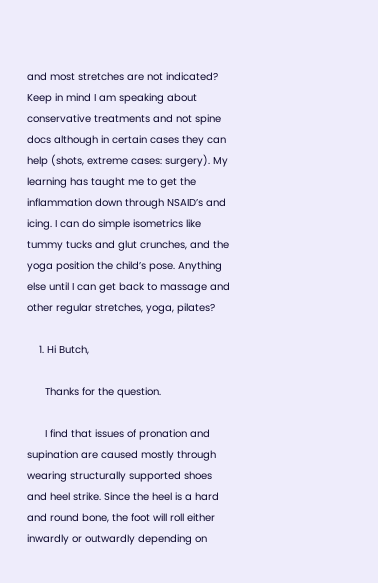and most stretches are not indicated? Keep in mind I am speaking about conservative treatments and not spine docs although in certain cases they can help (shots, extreme cases: surgery). My learning has taught me to get the inflammation down through NSAID’s and icing. I can do simple isometrics like tummy tucks and glut crunches, and the yoga position the child’s pose. Anything else until I can get back to massage and other regular stretches, yoga, pilates?

    1. Hi Butch,

      Thanks for the question.

      I find that issues of pronation and supination are caused mostly through wearing structurally supported shoes and heel strike. Since the heel is a hard and round bone, the foot will roll either inwardly or outwardly depending on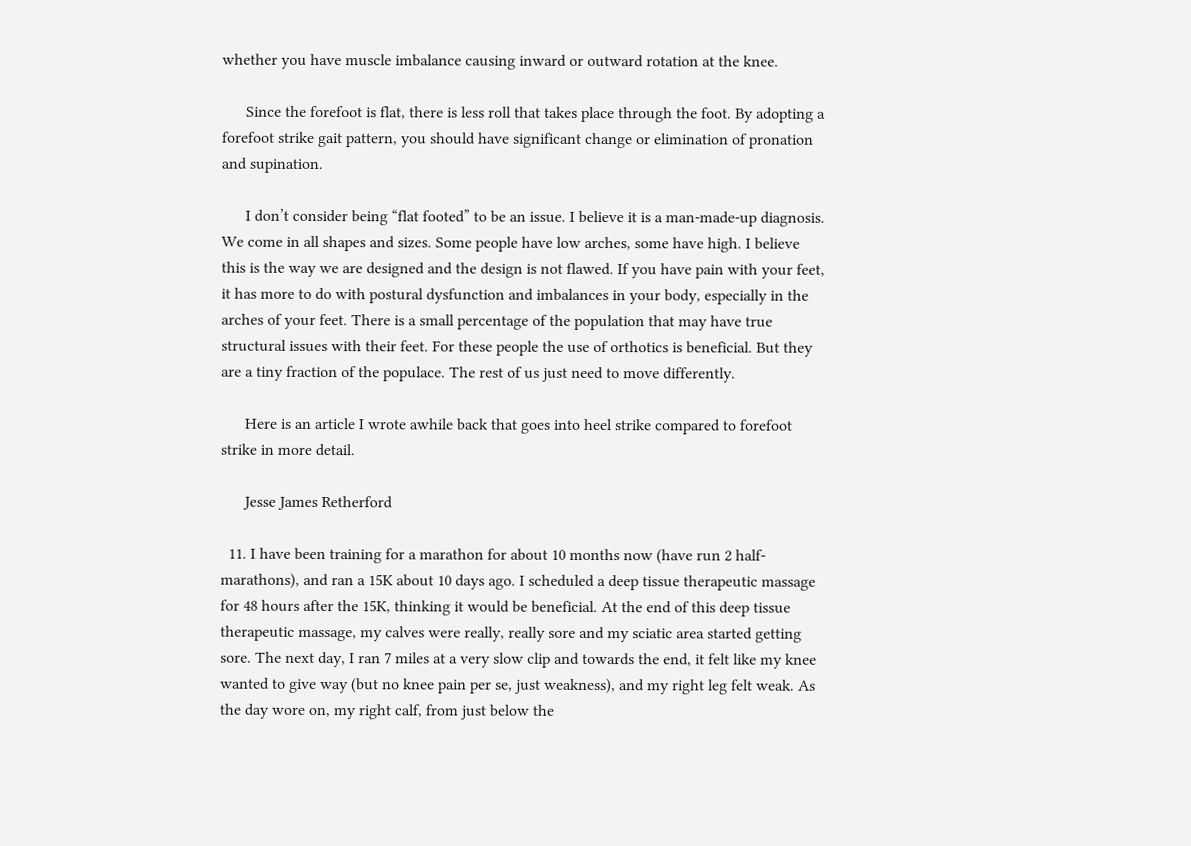whether you have muscle imbalance causing inward or outward rotation at the knee.

      Since the forefoot is flat, there is less roll that takes place through the foot. By adopting a forefoot strike gait pattern, you should have significant change or elimination of pronation and supination.

      I don’t consider being “flat footed” to be an issue. I believe it is a man-made-up diagnosis. We come in all shapes and sizes. Some people have low arches, some have high. I believe this is the way we are designed and the design is not flawed. If you have pain with your feet, it has more to do with postural dysfunction and imbalances in your body, especially in the arches of your feet. There is a small percentage of the population that may have true structural issues with their feet. For these people the use of orthotics is beneficial. But they are a tiny fraction of the populace. The rest of us just need to move differently.

      Here is an article I wrote awhile back that goes into heel strike compared to forefoot strike in more detail.

      Jesse James Retherford

  11. I have been training for a marathon for about 10 months now (have run 2 half-marathons), and ran a 15K about 10 days ago. I scheduled a deep tissue therapeutic massage for 48 hours after the 15K, thinking it would be beneficial. At the end of this deep tissue therapeutic massage, my calves were really, really sore and my sciatic area started getting sore. The next day, I ran 7 miles at a very slow clip and towards the end, it felt like my knee wanted to give way (but no knee pain per se, just weakness), and my right leg felt weak. As the day wore on, my right calf, from just below the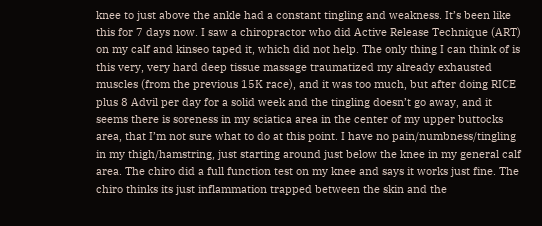knee to just above the ankle had a constant tingling and weakness. It’s been like this for 7 days now. I saw a chiropractor who did Active Release Technique (ART) on my calf and kinseo taped it, which did not help. The only thing I can think of is this very, very hard deep tissue massage traumatized my already exhausted muscles (from the previous 15K race), and it was too much, but after doing RICE plus 8 Advil per day for a solid week and the tingling doesn’t go away, and it seems there is soreness in my sciatica area in the center of my upper buttocks area, that I’m not sure what to do at this point. I have no pain/numbness/tingling in my thigh/hamstring, just starting around just below the knee in my general calf area. The chiro did a full function test on my knee and says it works just fine. The chiro thinks its just inflammation trapped between the skin and the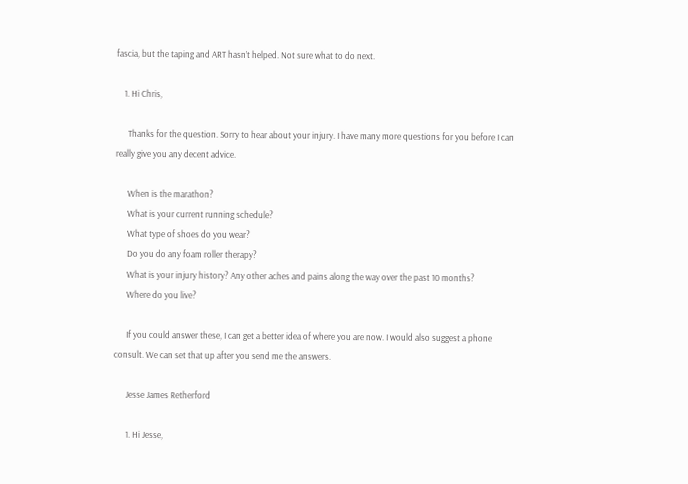fascia, but the taping and ART hasn’t helped. Not sure what to do next.

    1. Hi Chris,

      Thanks for the question. Sorry to hear about your injury. I have many more questions for you before I can really give you any decent advice.

      When is the marathon?
      What is your current running schedule?
      What type of shoes do you wear?
      Do you do any foam roller therapy?
      What is your injury history? Any other aches and pains along the way over the past 10 months?
      Where do you live?

      If you could answer these, I can get a better idea of where you are now. I would also suggest a phone consult. We can set that up after you send me the answers.

      Jesse James Retherford

      1. Hi Jesse,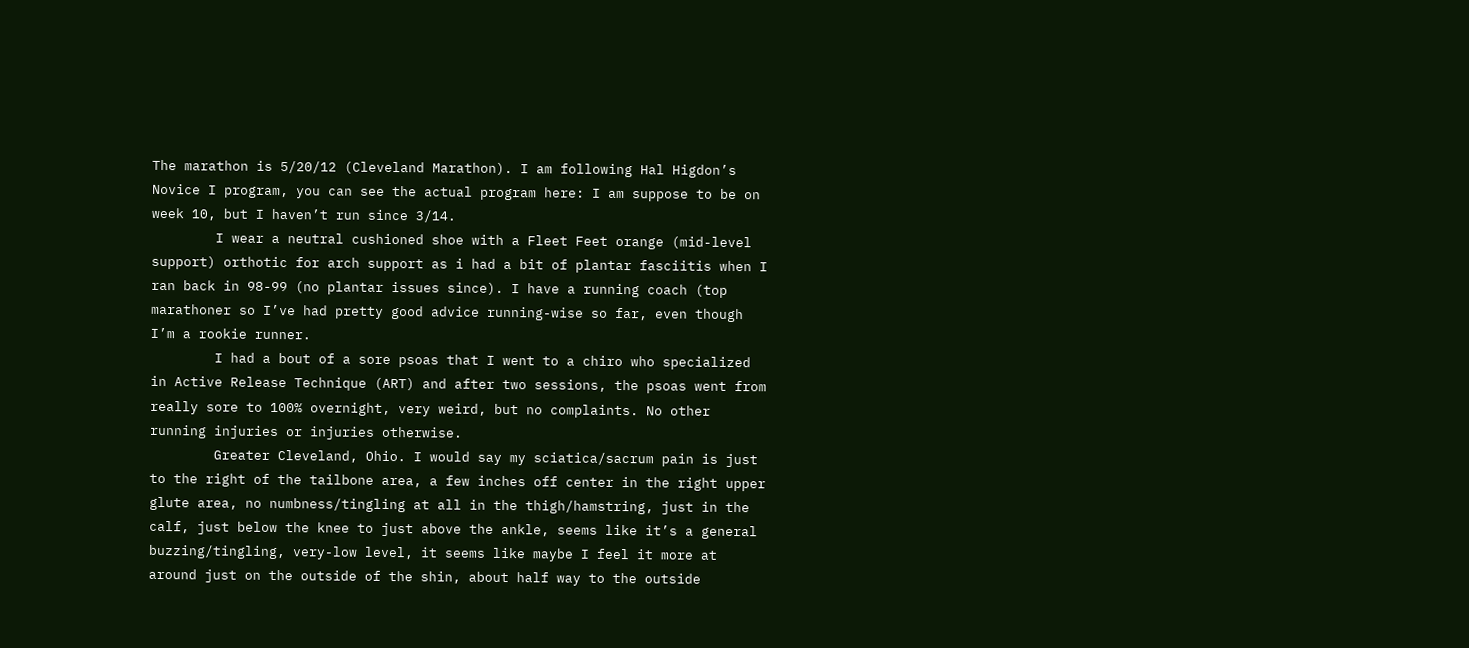The marathon is 5/20/12 (Cleveland Marathon). I am following Hal Higdon’s Novice I program, you can see the actual program here: I am suppose to be on week 10, but I haven’t run since 3/14.
        I wear a neutral cushioned shoe with a Fleet Feet orange (mid-level support) orthotic for arch support as i had a bit of plantar fasciitis when I ran back in 98-99 (no plantar issues since). I have a running coach (top marathoner so I’ve had pretty good advice running-wise so far, even though I’m a rookie runner.
        I had a bout of a sore psoas that I went to a chiro who specialized in Active Release Technique (ART) and after two sessions, the psoas went from really sore to 100% overnight, very weird, but no complaints. No other running injuries or injuries otherwise.
        Greater Cleveland, Ohio. I would say my sciatica/sacrum pain is just to the right of the tailbone area, a few inches off center in the right upper glute area, no numbness/tingling at all in the thigh/hamstring, just in the calf, just below the knee to just above the ankle, seems like it’s a general buzzing/tingling, very-low level, it seems like maybe I feel it more at around just on the outside of the shin, about half way to the outside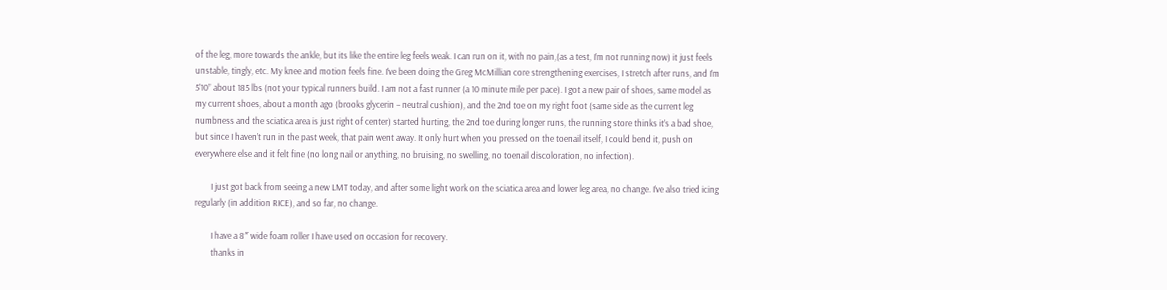of the leg, more towards the ankle, but its like the entire leg feels weak. I can run on it, with no pain,(as a test, I’m not running now) it just feels unstable, tingly, etc. My knee and motion feels fine. I’ve been doing the Greg McMillian core strengthening exercises, I stretch after runs, and I’m 5’10” about 185 lbs (not your typical runners build. I am not a fast runner (a 10 minute mile per pace). I got a new pair of shoes, same model as my current shoes, about a month ago (brooks glycerin – neutral cushion), and the 2nd toe on my right foot (same side as the current leg numbness and the sciatica area is just right of center) started hurting, the 2nd toe during longer runs, the running store thinks it’s a bad shoe, but since I haven’t run in the past week, that pain went away. It only hurt when you pressed on the toenail itself, I could bend it, push on everywhere else and it felt fine (no long nail or anything, no bruising, no swelling, no toenail discoloration, no infection).

        I just got back from seeing a new LMT today, and after some light work on the sciatica area and lower leg area, no change. I’ve also tried icing regularly (in addition RICE), and so far, no change.

        I have a 8″ wide foam roller I have used on occasion for recovery.
        thanks in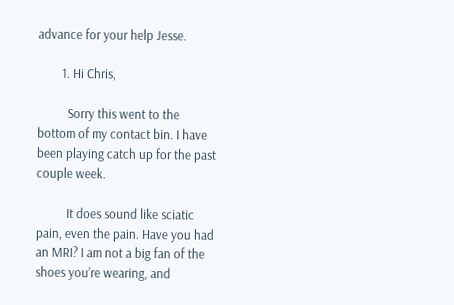advance for your help Jesse.

        1. Hi Chris,

          Sorry this went to the bottom of my contact bin. I have been playing catch up for the past couple week.

          It does sound like sciatic pain, even the pain. Have you had an MRI? I am not a big fan of the shoes you’re wearing, and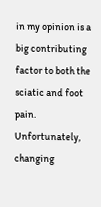in my opinion is a big contributing factor to both the sciatic and foot pain. Unfortunately, changing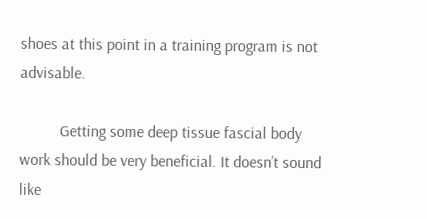shoes at this point in a training program is not advisable.

          Getting some deep tissue fascial body work should be very beneficial. It doesn’t sound like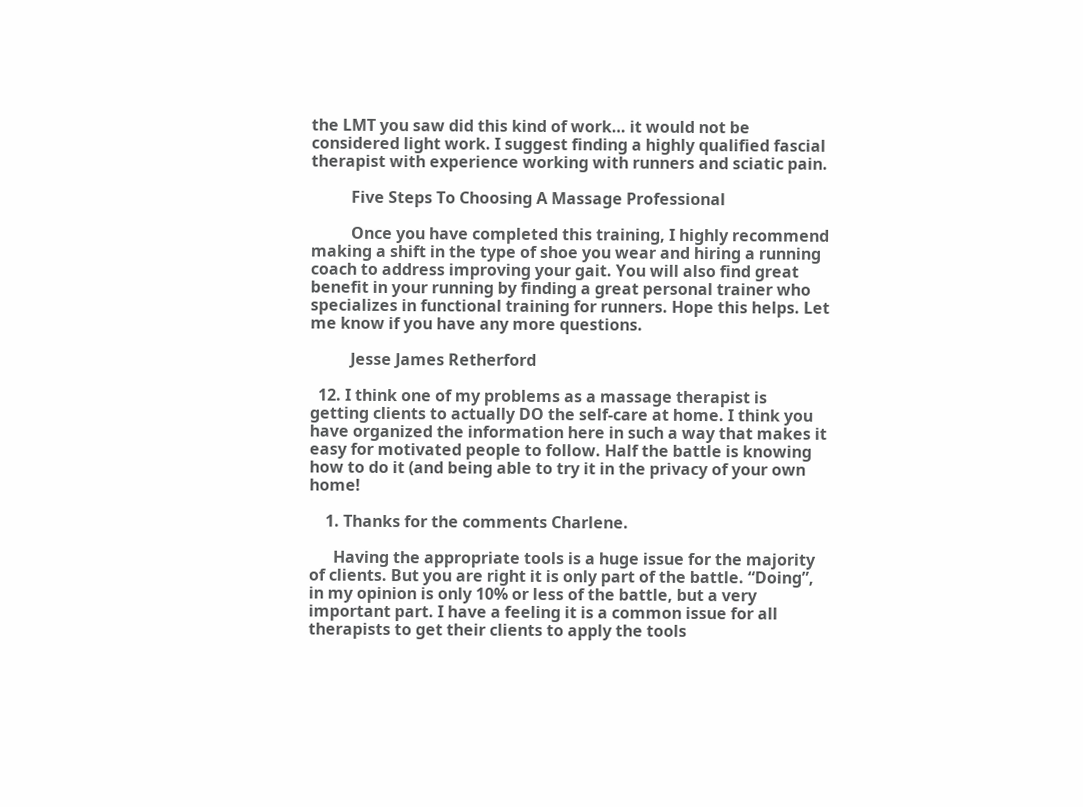the LMT you saw did this kind of work… it would not be considered light work. I suggest finding a highly qualified fascial therapist with experience working with runners and sciatic pain.

          Five Steps To Choosing A Massage Professional

          Once you have completed this training, I highly recommend making a shift in the type of shoe you wear and hiring a running coach to address improving your gait. You will also find great benefit in your running by finding a great personal trainer who specializes in functional training for runners. Hope this helps. Let me know if you have any more questions.

          Jesse James Retherford

  12. I think one of my problems as a massage therapist is getting clients to actually DO the self-care at home. I think you have organized the information here in such a way that makes it easy for motivated people to follow. Half the battle is knowing how to do it (and being able to try it in the privacy of your own home!

    1. Thanks for the comments Charlene.

      Having the appropriate tools is a huge issue for the majority of clients. But you are right it is only part of the battle. “Doing”, in my opinion is only 10% or less of the battle, but a very important part. I have a feeling it is a common issue for all therapists to get their clients to apply the tools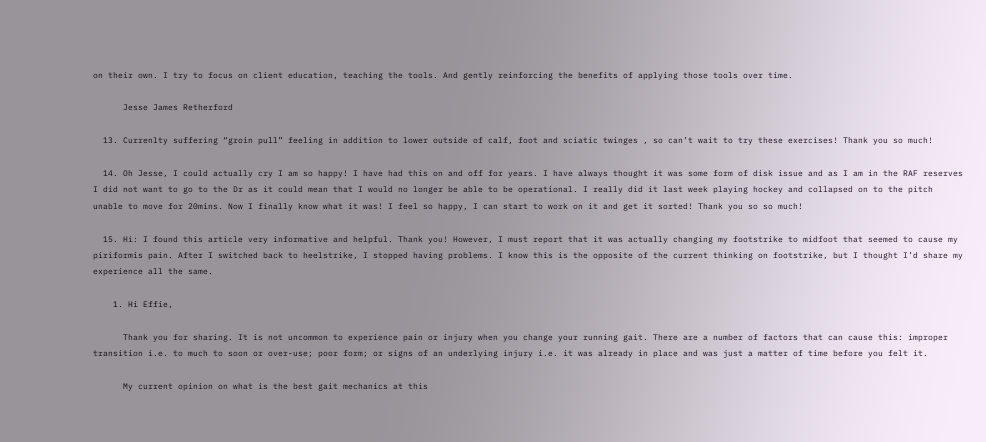on their own. I try to focus on client education, teaching the tools. And gently reinforcing the benefits of applying those tools over time.

      Jesse James Retherford

  13. Currenlty suffering “groin pull” feeling in addition to lower outside of calf, foot and sciatic twinges , so can’t wait to try these exercises! Thank you so much!

  14. Oh Jesse, I could actually cry I am so happy! I have had this on and off for years. I have always thought it was some form of disk issue and as I am in the RAF reserves I did not want to go to the Dr as it could mean that I would no longer be able to be operational. I really did it last week playing hockey and collapsed on to the pitch unable to move for 20mins. Now I finally know what it was! I feel so happy, I can start to work on it and get it sorted! Thank you so so much!

  15. Hi: I found this article very informative and helpful. Thank you! However, I must report that it was actually changing my footstrike to midfoot that seemed to cause my piriformis pain. After I switched back to heelstrike, I stopped having problems. I know this is the opposite of the current thinking on footstrike, but I thought I’d share my experience all the same.

    1. Hi Effie,

      Thank you for sharing. It is not uncommon to experience pain or injury when you change your running gait. There are a number of factors that can cause this: improper transition i.e. to much to soon or over-use; poor form; or signs of an underlying injury i.e. it was already in place and was just a matter of time before you felt it.

      My current opinion on what is the best gait mechanics at this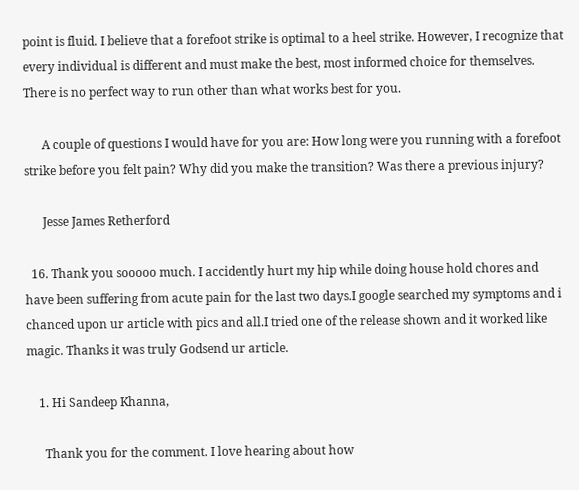point is fluid. I believe that a forefoot strike is optimal to a heel strike. However, I recognize that every individual is different and must make the best, most informed choice for themselves. There is no perfect way to run other than what works best for you.

      A couple of questions I would have for you are: How long were you running with a forefoot strike before you felt pain? Why did you make the transition? Was there a previous injury?

      Jesse James Retherford

  16. Thank you sooooo much. I accidently hurt my hip while doing house hold chores and have been suffering from acute pain for the last two days.I google searched my symptoms and i chanced upon ur article with pics and all.I tried one of the release shown and it worked like magic. Thanks it was truly Godsend ur article.

    1. Hi Sandeep Khanna,

      Thank you for the comment. I love hearing about how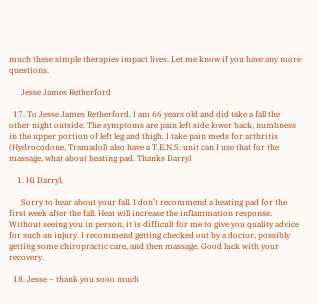much these simple therapies impact lives. Let me know if you have any more questions.

      Jesse James Retherford

  17. To Jesse James Retherford, I am 66 years old and did take a fall the other night outside. The symptoms are pain left side lower back, numbness in the upper portion of left leg and thigh. I take pain meds for arthritis (Hydrocodone, Tramadol) also have a T.E.N.S. unit can I use that for the massage, what about heating pad. Thanks Darryl

    1. Hi Darryl,

      Sorry to hear about your fall. I don’t recommend a heating pad for the first week after the fall. Heat will increase the inflammation response. Without seeing you in person, it is difficult for me to give you quality advice for such an injury. I recommend getting checked out by a doctor, possibly getting some chiropractic care, and then massage. Good luck with your recovery.

  18. Jesse – thank you sooo much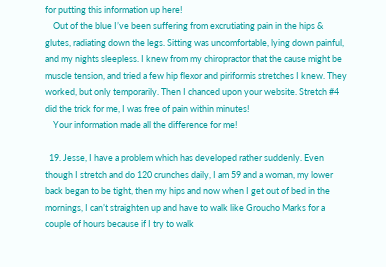for putting this information up here!
    Out of the blue I’ve been suffering from excrutiating pain in the hips & glutes, radiating down the legs. Sitting was uncomfortable, lying down painful, and my nights sleepless. I knew from my chiropractor that the cause might be muscle tension, and tried a few hip flexor and piriformis stretches I knew. They worked, but only temporarily. Then I chanced upon your website. Stretch #4 did the trick for me, I was free of pain within minutes!
    Your information made all the difference for me!

  19. Jesse, I have a problem which has developed rather suddenly. Even though I stretch and do 120 crunches daily, I am 59 and a woman, my lower back began to be tight, then my hips and now when I get out of bed in the mornings, I can’t straighten up and have to walk like Groucho Marks for a couple of hours because if I try to walk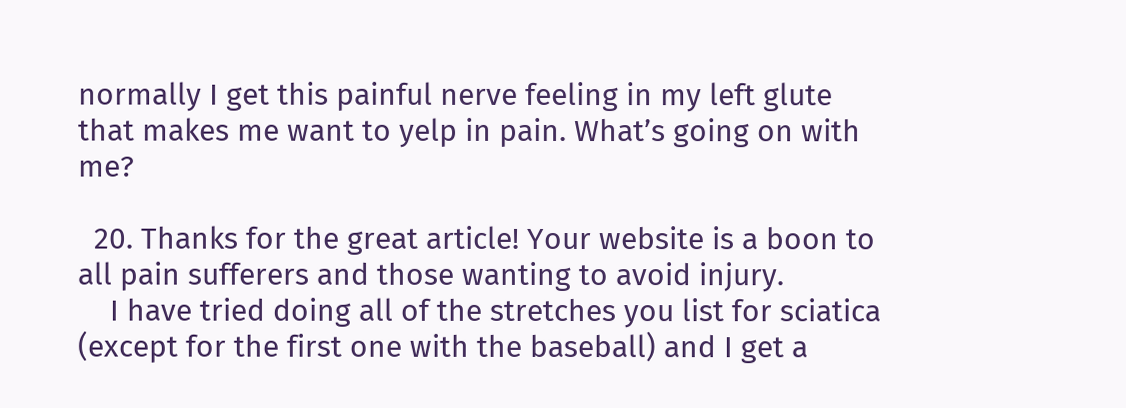normally I get this painful nerve feeling in my left glute that makes me want to yelp in pain. What’s going on with me?

  20. Thanks for the great article! Your website is a boon to all pain sufferers and those wanting to avoid injury.
    I have tried doing all of the stretches you list for sciatica (except for the first one with the baseball) and I get a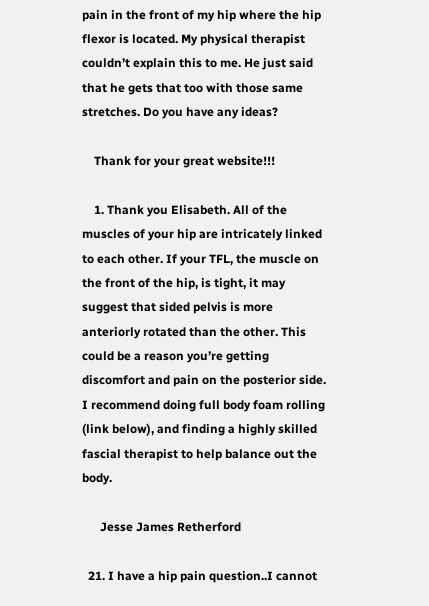pain in the front of my hip where the hip flexor is located. My physical therapist couldn’t explain this to me. He just said that he gets that too with those same stretches. Do you have any ideas?

    Thank for your great website!!!

    1. Thank you Elisabeth. All of the muscles of your hip are intricately linked to each other. If your TFL, the muscle on the front of the hip, is tight, it may suggest that sided pelvis is more anteriorly rotated than the other. This could be a reason you’re getting discomfort and pain on the posterior side. I recommend doing full body foam rolling (link below), and finding a highly skilled fascial therapist to help balance out the body.

      Jesse James Retherford

  21. I have a hip pain question..I cannot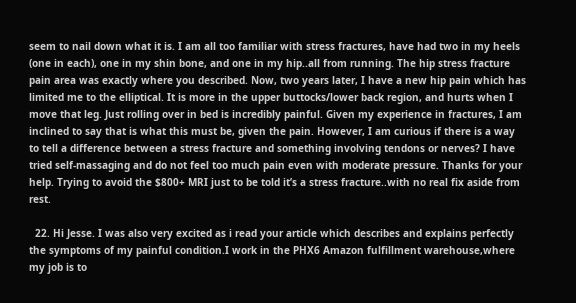seem to nail down what it is. I am all too familiar with stress fractures, have had two in my heels (one in each), one in my shin bone, and one in my hip..all from running. The hip stress fracture pain area was exactly where you described. Now, two years later, I have a new hip pain which has limited me to the elliptical. It is more in the upper buttocks/lower back region, and hurts when I move that leg. Just rolling over in bed is incredibly painful. Given my experience in fractures, I am inclined to say that is what this must be, given the pain. However, I am curious if there is a way to tell a difference between a stress fracture and something involving tendons or nerves? I have tried self-massaging and do not feel too much pain even with moderate pressure. Thanks for your help. Trying to avoid the $800+ MRI just to be told it’s a stress fracture..with no real fix aside from rest.

  22. Hi Jesse. I was also very excited as i read your article which describes and explains perfectly the symptoms of my painful condition.I work in the PHX6 Amazon fulfillment warehouse,where my job is to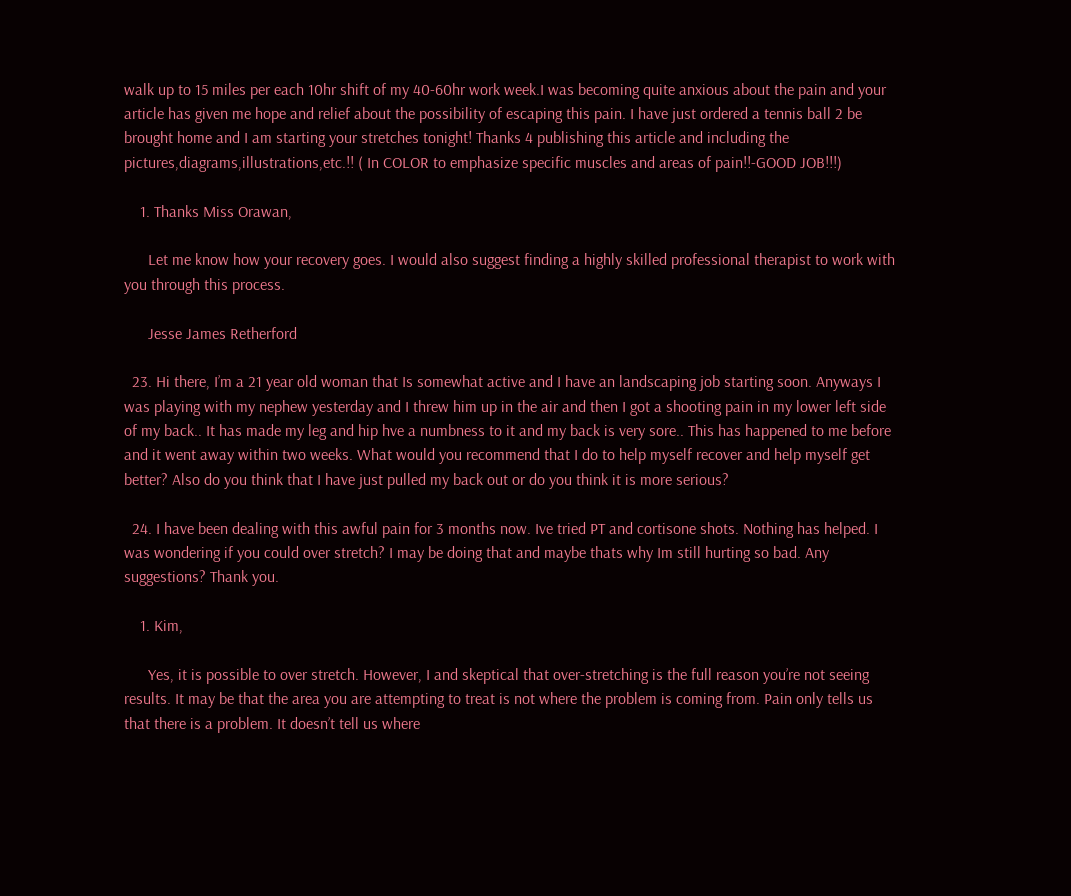walk up to 15 miles per each 10hr shift of my 40-60hr work week.I was becoming quite anxious about the pain and your article has given me hope and relief about the possibility of escaping this pain. I have just ordered a tennis ball 2 be brought home and I am starting your stretches tonight! Thanks 4 publishing this article and including the pictures,diagrams,illustrations,etc.!! ( In COLOR to emphasize specific muscles and areas of pain!!-GOOD JOB!!!)

    1. Thanks Miss Orawan,

      Let me know how your recovery goes. I would also suggest finding a highly skilled professional therapist to work with you through this process.

      Jesse James Retherford

  23. Hi there, I’m a 21 year old woman that Is somewhat active and I have an landscaping job starting soon. Anyways I was playing with my nephew yesterday and I threw him up in the air and then I got a shooting pain in my lower left side of my back.. It has made my leg and hip hve a numbness to it and my back is very sore.. This has happened to me before and it went away within two weeks. What would you recommend that I do to help myself recover and help myself get better? Also do you think that I have just pulled my back out or do you think it is more serious?

  24. I have been dealing with this awful pain for 3 months now. Ive tried PT and cortisone shots. Nothing has helped. I was wondering if you could over stretch? I may be doing that and maybe thats why Im still hurting so bad. Any suggestions? Thank you.

    1. Kim,

      Yes, it is possible to over stretch. However, I and skeptical that over-stretching is the full reason you’re not seeing results. It may be that the area you are attempting to treat is not where the problem is coming from. Pain only tells us that there is a problem. It doesn’t tell us where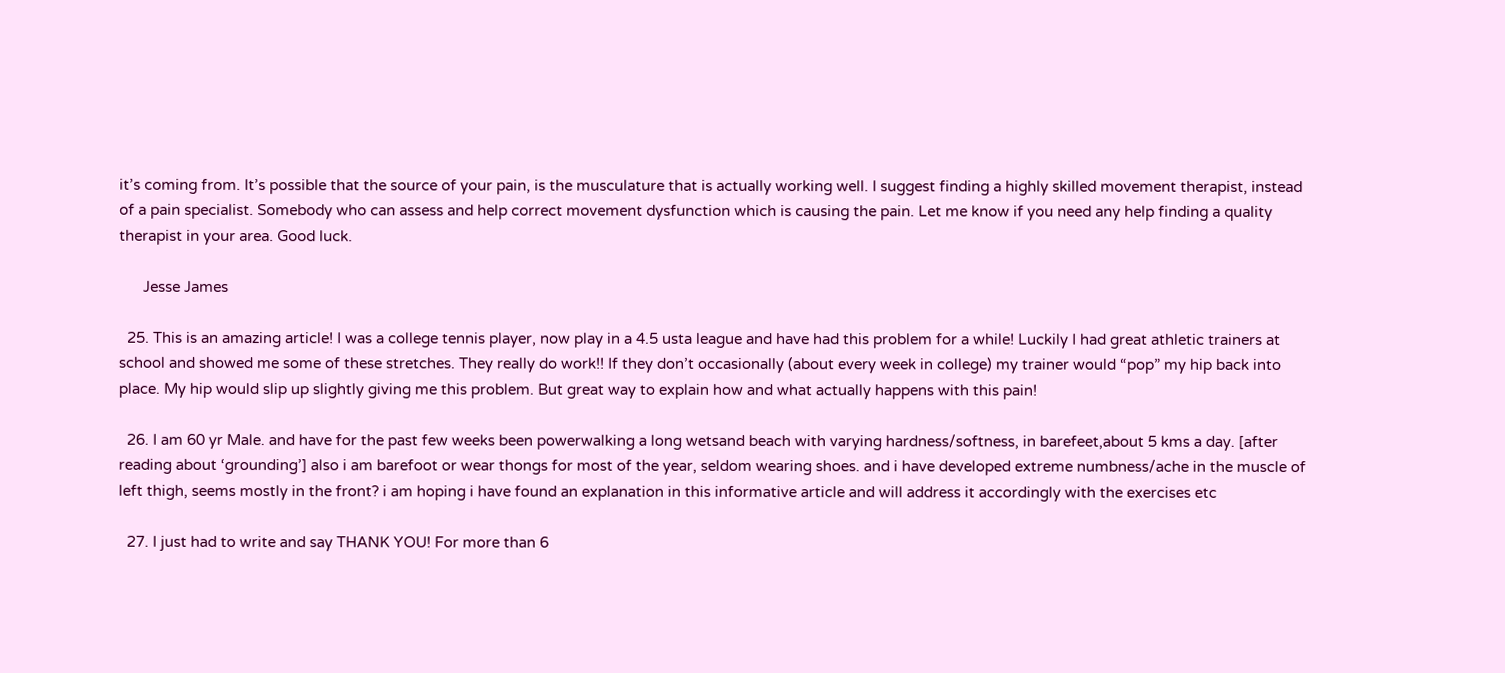it’s coming from. It’s possible that the source of your pain, is the musculature that is actually working well. I suggest finding a highly skilled movement therapist, instead of a pain specialist. Somebody who can assess and help correct movement dysfunction which is causing the pain. Let me know if you need any help finding a quality therapist in your area. Good luck.

      Jesse James

  25. This is an amazing article! I was a college tennis player, now play in a 4.5 usta league and have had this problem for a while! Luckily I had great athletic trainers at school and showed me some of these stretches. They really do work!! If they don’t occasionally (about every week in college) my trainer would “pop” my hip back into place. My hip would slip up slightly giving me this problem. But great way to explain how and what actually happens with this pain!

  26. I am 60 yr Male. and have for the past few weeks been powerwalking a long wetsand beach with varying hardness/softness, in barefeet,about 5 kms a day. [after reading about ‘grounding’] also i am barefoot or wear thongs for most of the year, seldom wearing shoes. and i have developed extreme numbness/ache in the muscle of left thigh, seems mostly in the front? i am hoping i have found an explanation in this informative article and will address it accordingly with the exercises etc

  27. I just had to write and say THANK YOU! For more than 6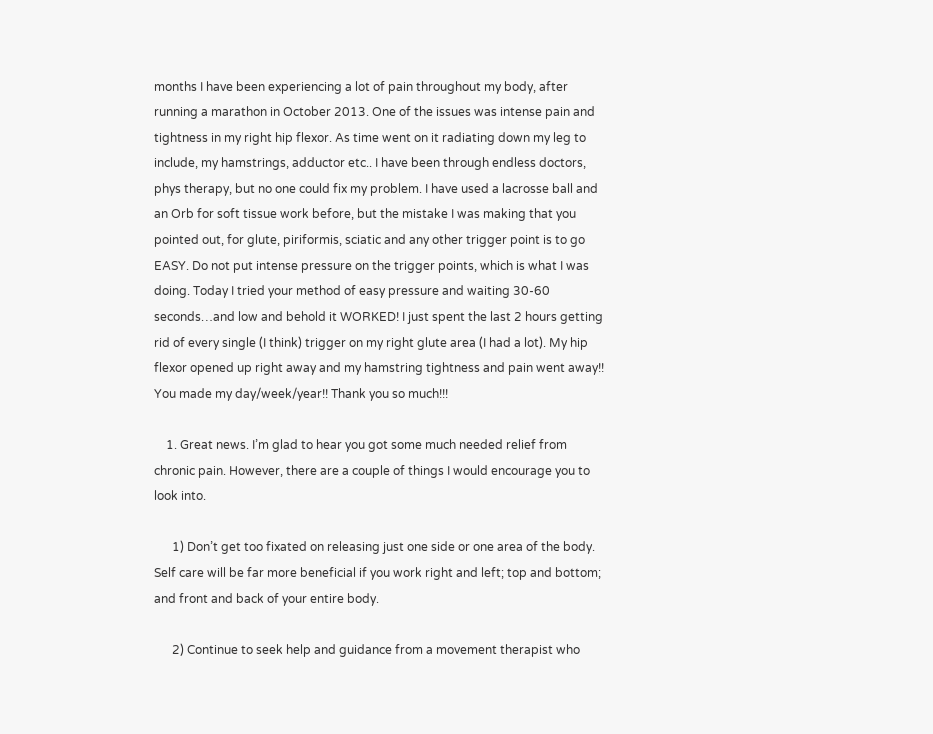months I have been experiencing a lot of pain throughout my body, after running a marathon in October 2013. One of the issues was intense pain and tightness in my right hip flexor. As time went on it radiating down my leg to include, my hamstrings, adductor etc.. I have been through endless doctors, phys therapy, but no one could fix my problem. I have used a lacrosse ball and an Orb for soft tissue work before, but the mistake I was making that you pointed out, for glute, piriformis, sciatic and any other trigger point is to go EASY. Do not put intense pressure on the trigger points, which is what I was doing. Today I tried your method of easy pressure and waiting 30-60 seconds…and low and behold it WORKED! I just spent the last 2 hours getting rid of every single (I think) trigger on my right glute area (I had a lot). My hip flexor opened up right away and my hamstring tightness and pain went away!! You made my day/week/year!! Thank you so much!!!

    1. Great news. I’m glad to hear you got some much needed relief from chronic pain. However, there are a couple of things I would encourage you to look into.

      1) Don’t get too fixated on releasing just one side or one area of the body. Self care will be far more beneficial if you work right and left; top and bottom; and front and back of your entire body.

      2) Continue to seek help and guidance from a movement therapist who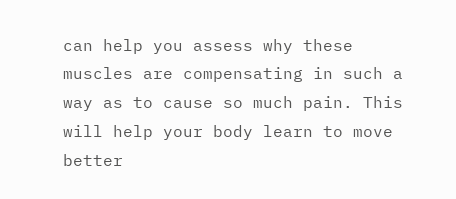can help you assess why these muscles are compensating in such a way as to cause so much pain. This will help your body learn to move better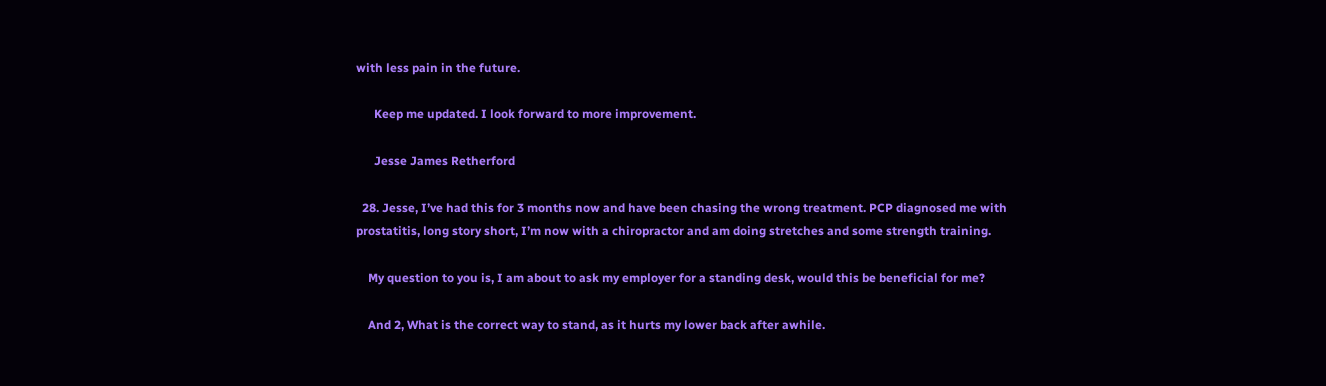with less pain in the future.

      Keep me updated. I look forward to more improvement.

      Jesse James Retherford

  28. Jesse, I’ve had this for 3 months now and have been chasing the wrong treatment. PCP diagnosed me with prostatitis, long story short, I’m now with a chiropractor and am doing stretches and some strength training.

    My question to you is, I am about to ask my employer for a standing desk, would this be beneficial for me?

    And 2, What is the correct way to stand, as it hurts my lower back after awhile.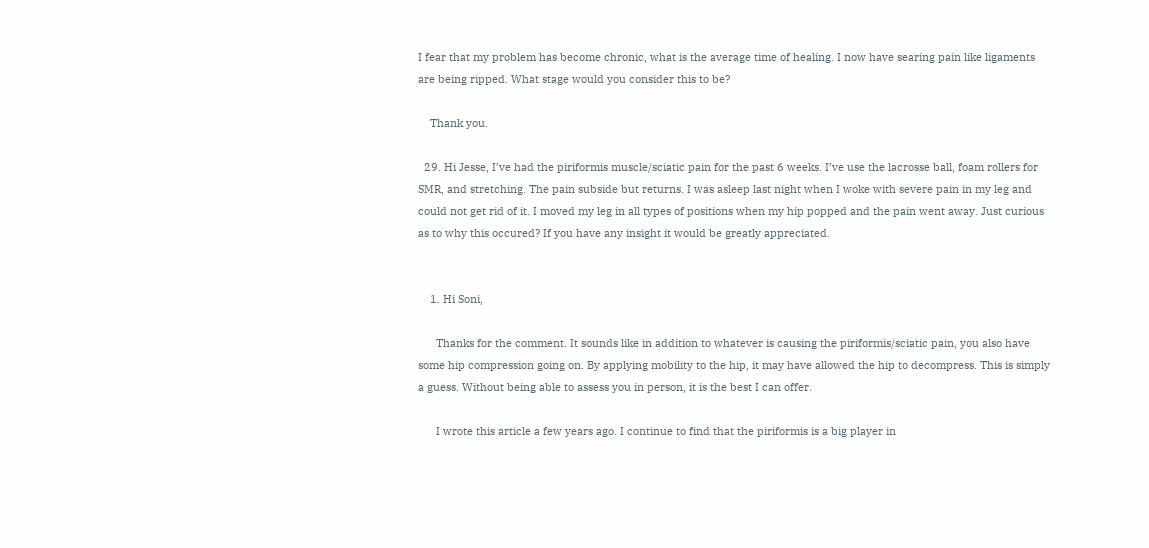I fear that my problem has become chronic, what is the average time of healing. I now have searing pain like ligaments are being ripped. What stage would you consider this to be?

    Thank you.

  29. Hi Jesse, I’ve had the piriformis muscle/sciatic pain for the past 6 weeks. I’ve use the lacrosse ball, foam rollers for SMR, and stretching. The pain subside but returns. I was asleep last night when I woke with severe pain in my leg and could not get rid of it. I moved my leg in all types of positions when my hip popped and the pain went away. Just curious as to why this occured? If you have any insight it would be greatly appreciated.


    1. Hi Soni,

      Thanks for the comment. It sounds like in addition to whatever is causing the piriformis/sciatic pain, you also have some hip compression going on. By applying mobility to the hip, it may have allowed the hip to decompress. This is simply a guess. Without being able to assess you in person, it is the best I can offer.

      I wrote this article a few years ago. I continue to find that the piriformis is a big player in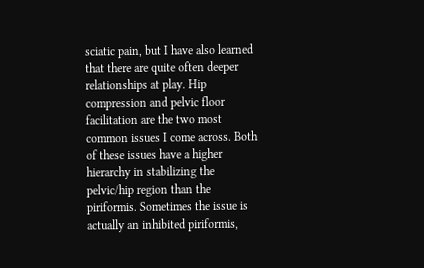sciatic pain, but I have also learned that there are quite often deeper relationships at play. Hip compression and pelvic floor facilitation are the two most common issues I come across. Both of these issues have a higher hierarchy in stabilizing the pelvic/hip region than the piriformis. Sometimes the issue is actually an inhibited piriformis,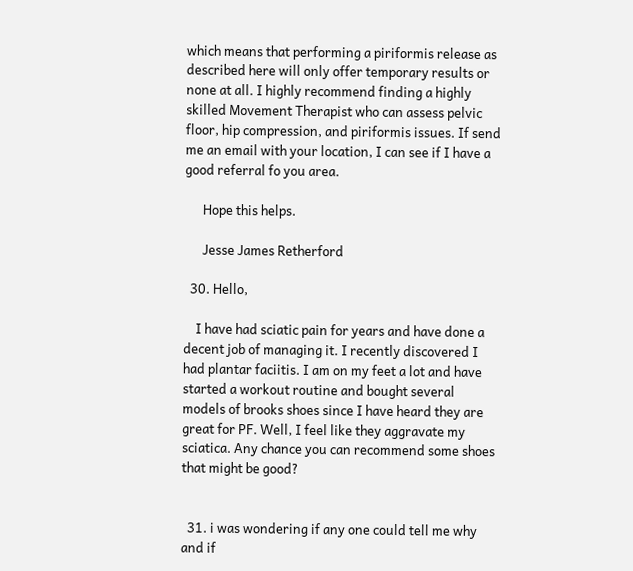which means that performing a piriformis release as described here will only offer temporary results or none at all. I highly recommend finding a highly skilled Movement Therapist who can assess pelvic floor, hip compression, and piriformis issues. If send me an email with your location, I can see if I have a good referral fo you area.

      Hope this helps.

      Jesse James Retherford

  30. Hello,

    I have had sciatic pain for years and have done a decent job of managing it. I recently discovered I had plantar faciitis. I am on my feet a lot and have started a workout routine and bought several models of brooks shoes since I have heard they are great for PF. Well, I feel like they aggravate my sciatica. Any chance you can recommend some shoes that might be good?


  31. i was wondering if any one could tell me why and if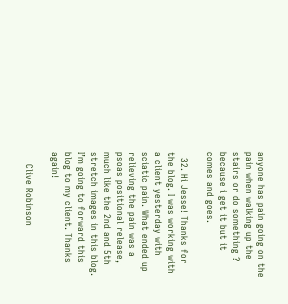anyone has pain going on the pain when walking up the stairs or do something ? because i get it but it comes and goes.

  32. Hi Jesse! Thanks for the blog. I was working with a client yesterday with sciatic pain. What ended up relieving the pain was a psoas positional release, much like the 2nd and 5th stretch images in this blog. I’m going to forward this blog to my client. Thanks again!

    Clive Robinson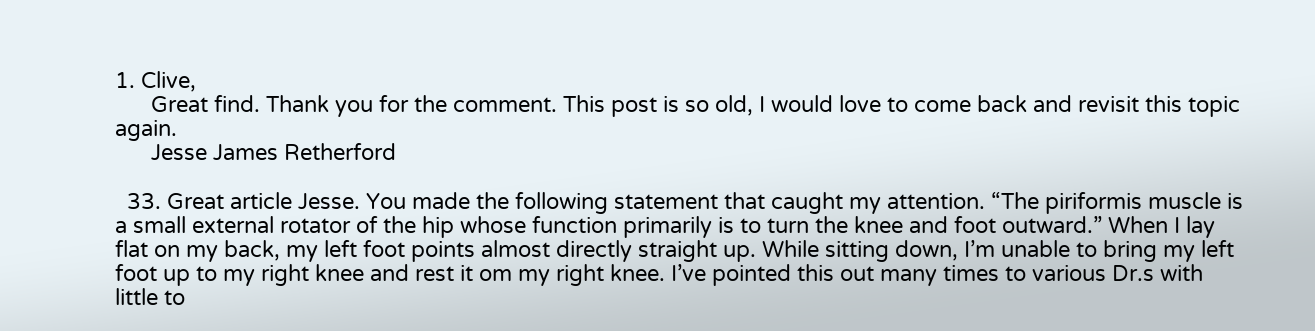1. Clive,
      Great find. Thank you for the comment. This post is so old, I would love to come back and revisit this topic again.
      Jesse James Retherford

  33. Great article Jesse. You made the following statement that caught my attention. “The piriformis muscle is a small external rotator of the hip whose function primarily is to turn the knee and foot outward.” When I lay flat on my back, my left foot points almost directly straight up. While sitting down, I’m unable to bring my left foot up to my right knee and rest it om my right knee. I’ve pointed this out many times to various Dr.s with little to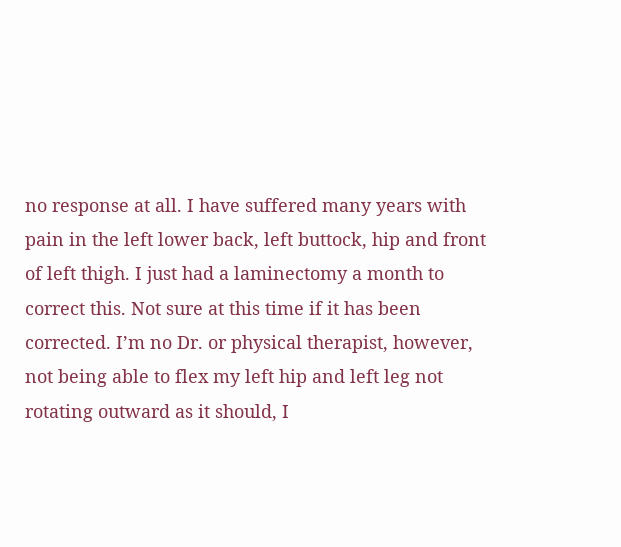no response at all. I have suffered many years with pain in the left lower back, left buttock, hip and front of left thigh. I just had a laminectomy a month to correct this. Not sure at this time if it has been corrected. I’m no Dr. or physical therapist, however, not being able to flex my left hip and left leg not rotating outward as it should, I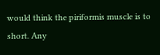would think the piriformis muscle is to short. Any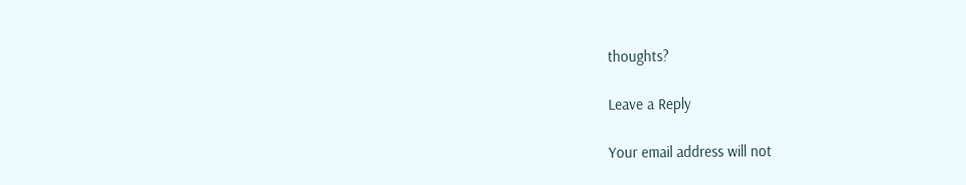thoughts?

Leave a Reply

Your email address will not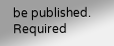be published. Required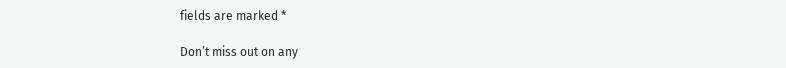fields are marked *

Don’t miss out on any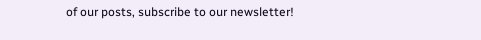of our posts, subscribe to our newsletter!